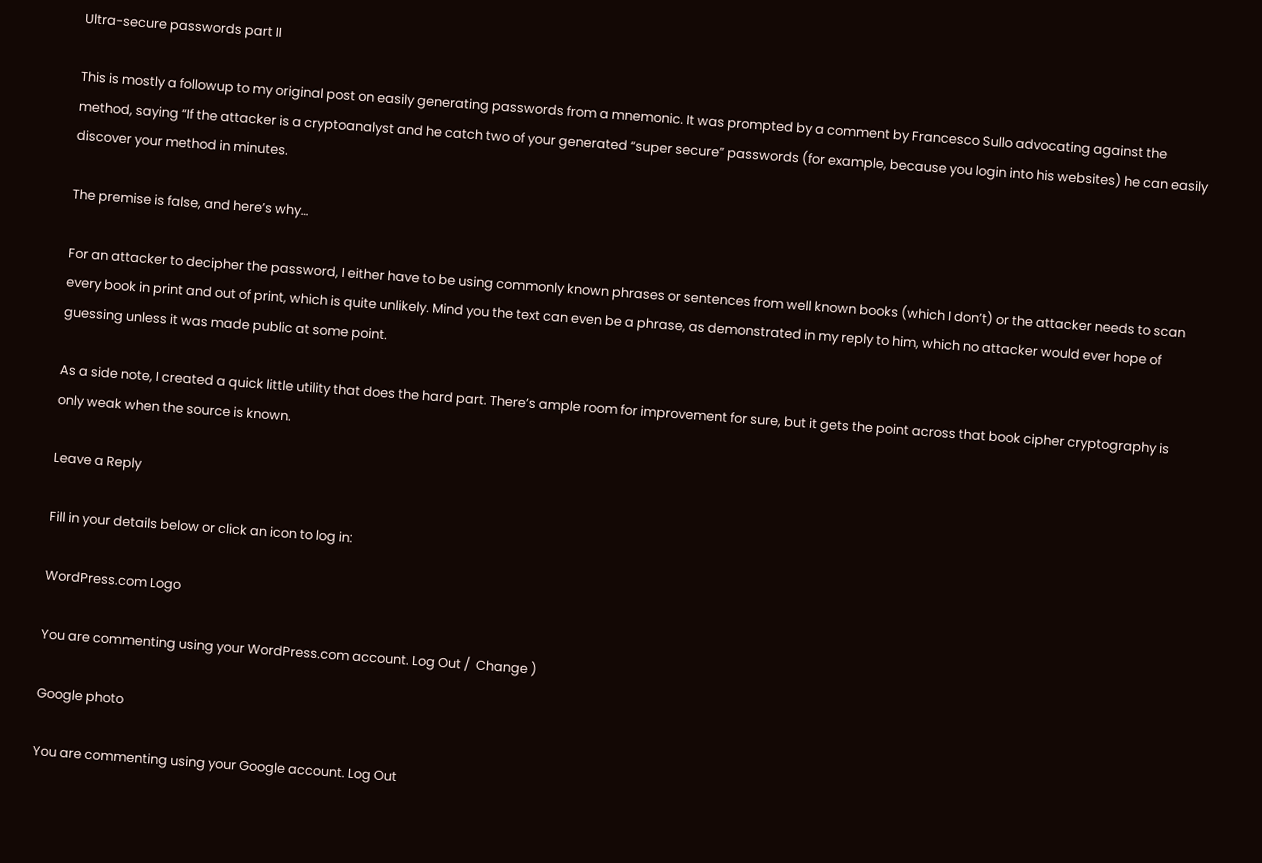Ultra-secure passwords part II

This is mostly a followup to my original post on easily generating passwords from a mnemonic. It was prompted by a comment by Francesco Sullo advocating against the method, saying “If the attacker is a cryptoanalyst and he catch two of your generated “super secure” passwords (for example, because you login into his websites) he can easily discover your method in minutes.

The premise is false, and here’s why…

For an attacker to decipher the password, I either have to be using commonly known phrases or sentences from well known books (which I don’t) or the attacker needs to scan every book in print and out of print, which is quite unlikely. Mind you the text can even be a phrase, as demonstrated in my reply to him, which no attacker would ever hope of guessing unless it was made public at some point.

As a side note, I created a quick little utility that does the hard part. There’s ample room for improvement for sure, but it gets the point across that book cipher cryptography is only weak when the source is known.

Leave a Reply

Fill in your details below or click an icon to log in:

WordPress.com Logo

You are commenting using your WordPress.com account. Log Out /  Change )

Google photo

You are commenting using your Google account. Log Out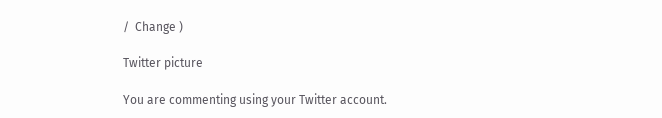/  Change )

Twitter picture

You are commenting using your Twitter account.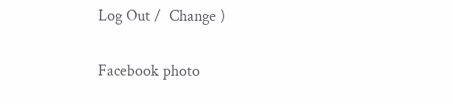Log Out /  Change )

Facebook photo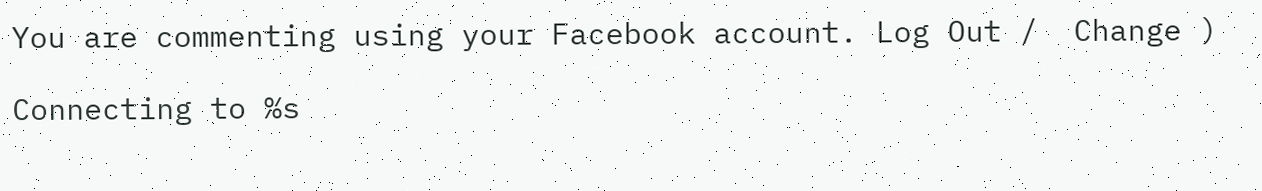You are commenting using your Facebook account. Log Out /  Change )

Connecting to %s